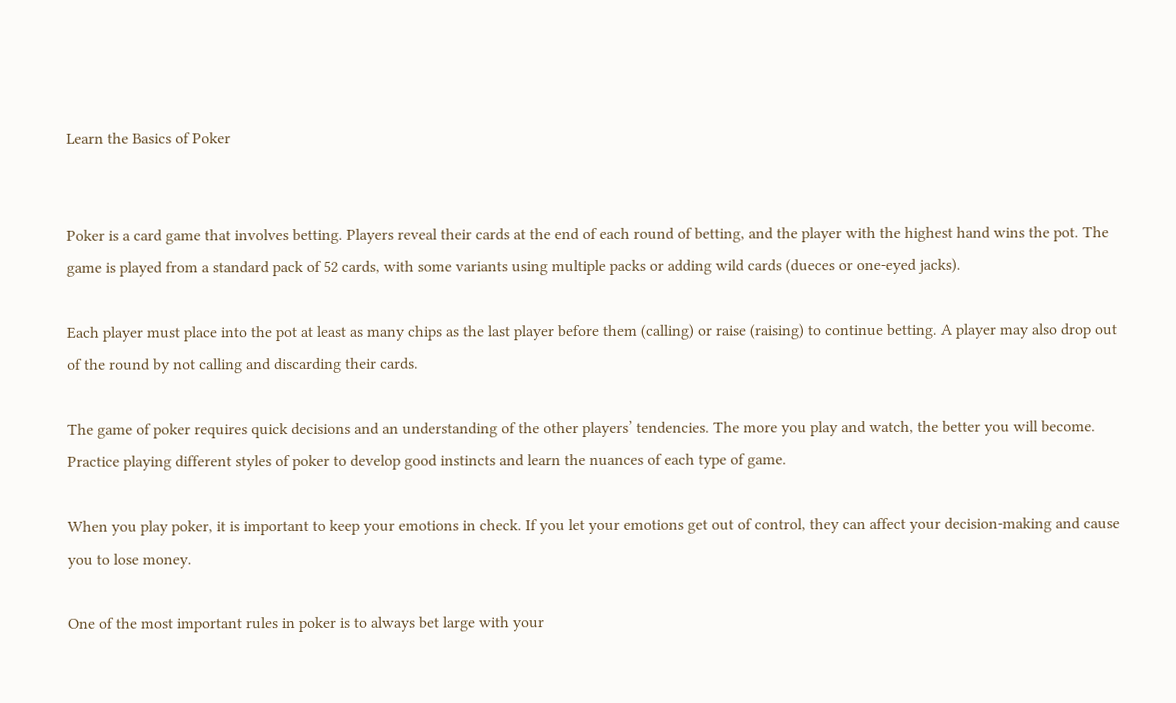Learn the Basics of Poker


Poker is a card game that involves betting. Players reveal their cards at the end of each round of betting, and the player with the highest hand wins the pot. The game is played from a standard pack of 52 cards, with some variants using multiple packs or adding wild cards (dueces or one-eyed jacks).

Each player must place into the pot at least as many chips as the last player before them (calling) or raise (raising) to continue betting. A player may also drop out of the round by not calling and discarding their cards.

The game of poker requires quick decisions and an understanding of the other players’ tendencies. The more you play and watch, the better you will become. Practice playing different styles of poker to develop good instincts and learn the nuances of each type of game.

When you play poker, it is important to keep your emotions in check. If you let your emotions get out of control, they can affect your decision-making and cause you to lose money.

One of the most important rules in poker is to always bet large with your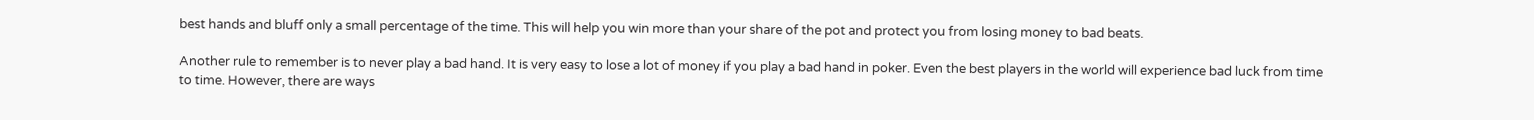best hands and bluff only a small percentage of the time. This will help you win more than your share of the pot and protect you from losing money to bad beats.

Another rule to remember is to never play a bad hand. It is very easy to lose a lot of money if you play a bad hand in poker. Even the best players in the world will experience bad luck from time to time. However, there are ways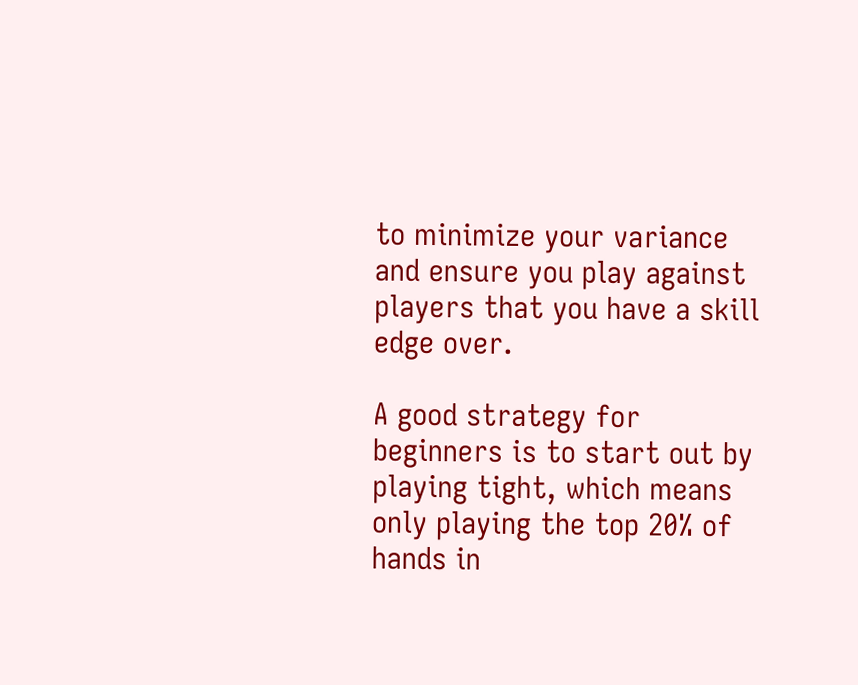to minimize your variance and ensure you play against players that you have a skill edge over.

A good strategy for beginners is to start out by playing tight, which means only playing the top 20% of hands in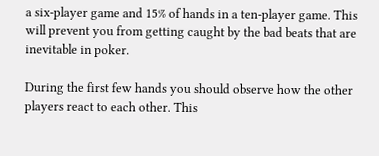a six-player game and 15% of hands in a ten-player game. This will prevent you from getting caught by the bad beats that are inevitable in poker.

During the first few hands you should observe how the other players react to each other. This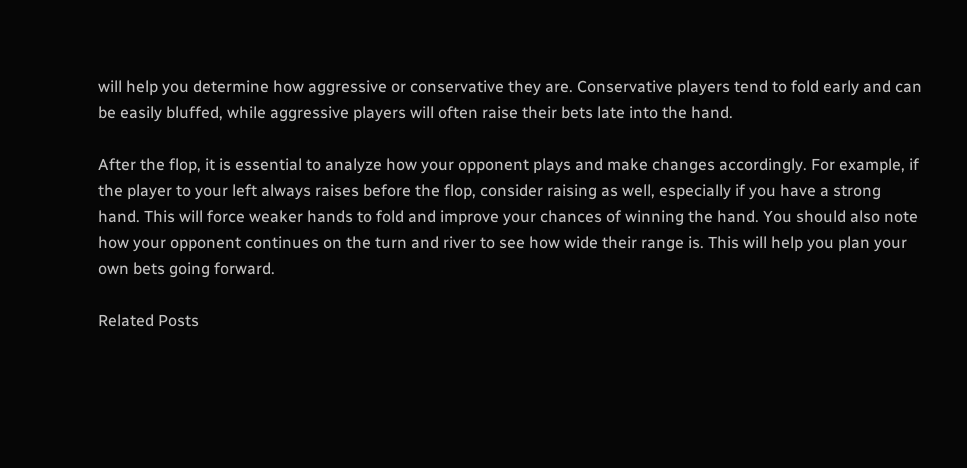will help you determine how aggressive or conservative they are. Conservative players tend to fold early and can be easily bluffed, while aggressive players will often raise their bets late into the hand.

After the flop, it is essential to analyze how your opponent plays and make changes accordingly. For example, if the player to your left always raises before the flop, consider raising as well, especially if you have a strong hand. This will force weaker hands to fold and improve your chances of winning the hand. You should also note how your opponent continues on the turn and river to see how wide their range is. This will help you plan your own bets going forward.

Related Posts